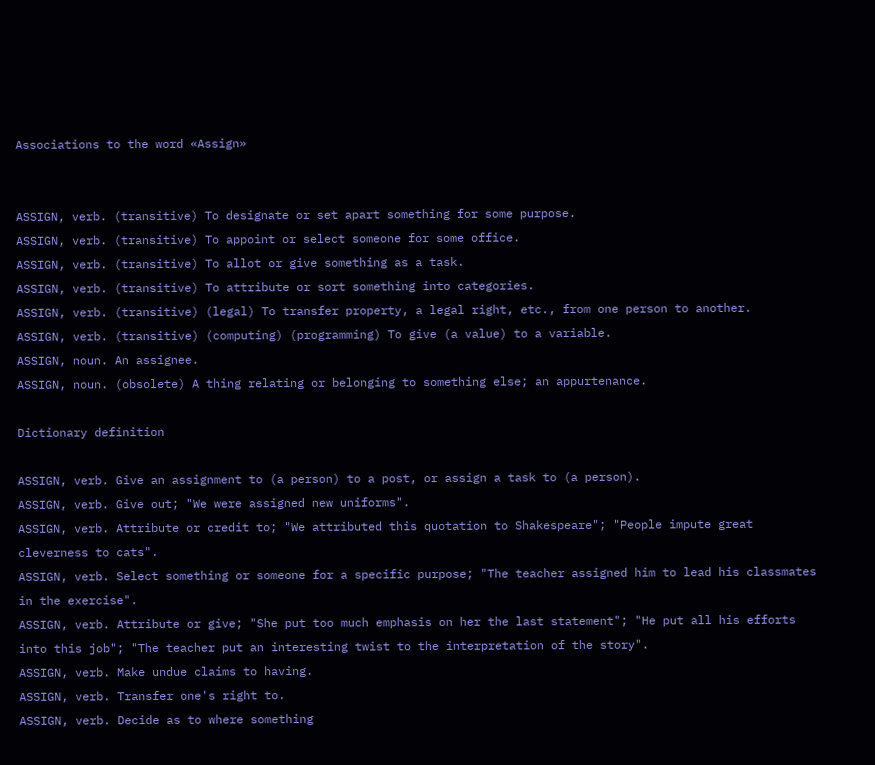Associations to the word «Assign»


ASSIGN, verb. (transitive) To designate or set apart something for some purpose.
ASSIGN, verb. (transitive) To appoint or select someone for some office.
ASSIGN, verb. (transitive) To allot or give something as a task.
ASSIGN, verb. (transitive) To attribute or sort something into categories.
ASSIGN, verb. (transitive) (legal) To transfer property, a legal right, etc., from one person to another.
ASSIGN, verb. (transitive) (computing) (programming) To give (a value) to a variable.
ASSIGN, noun. An assignee.
ASSIGN, noun. (obsolete) A thing relating or belonging to something else; an appurtenance.

Dictionary definition

ASSIGN, verb. Give an assignment to (a person) to a post, or assign a task to (a person).
ASSIGN, verb. Give out; "We were assigned new uniforms".
ASSIGN, verb. Attribute or credit to; "We attributed this quotation to Shakespeare"; "People impute great cleverness to cats".
ASSIGN, verb. Select something or someone for a specific purpose; "The teacher assigned him to lead his classmates in the exercise".
ASSIGN, verb. Attribute or give; "She put too much emphasis on her the last statement"; "He put all his efforts into this job"; "The teacher put an interesting twist to the interpretation of the story".
ASSIGN, verb. Make undue claims to having.
ASSIGN, verb. Transfer one's right to.
ASSIGN, verb. Decide as to where something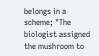belongs in a scheme; "The biologist assigned the mushroom to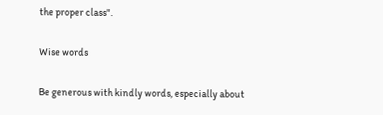the proper class".

Wise words

Be generous with kindly words, especially about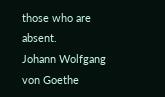those who are absent.
Johann Wolfgang von Goethe